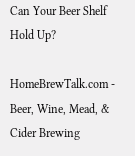Can Your Beer Shelf Hold Up?

HomeBrewTalk.com - Beer, Wine, Mead, & Cider Brewing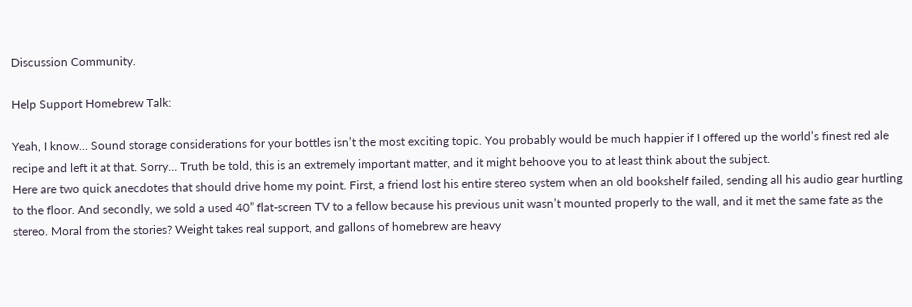Discussion Community.

Help Support Homebrew Talk:

Yeah, I know… Sound storage considerations for your bottles isn’t the most exciting topic. You probably would be much happier if I offered up the world’s finest red ale recipe and left it at that. Sorry… Truth be told, this is an extremely important matter, and it might behoove you to at least think about the subject.
Here are two quick anecdotes that should drive home my point. First, a friend lost his entire stereo system when an old bookshelf failed, sending all his audio gear hurtling to the floor. And secondly, we sold a used 40” flat-screen TV to a fellow because his previous unit wasn’t mounted properly to the wall, and it met the same fate as the stereo. Moral from the stories? Weight takes real support, and gallons of homebrew are heavy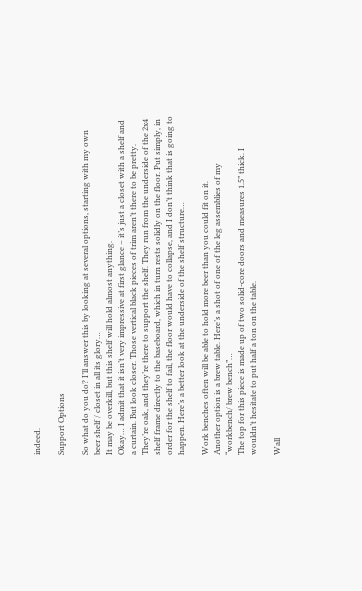indeed.

Support Options

So what do you do? I’ll answer this by looking at several options, starting with my own beer shelf / closet in all its glory…
It may be overkill, but this shelf will hold almost anything.
Okay… I admit that it isn’t very impressive at first glance – it’s just a closet with a shelf and a curtain. But look closer. Those vertical black pieces of trim aren’t there to be pretty. They’re oak, and they’re there to support the shelf. They run from the underside of the 2x4 shelf frame directly to the baseboard, which in turn rests solidly on the floor. Put simply, in order for the shelf to fail, the floor would have to collapse, and I don’t think that is going to happen. Here’s a better look at the underside of the shelf structure…

Work benches often will be able to hold more beer than you could fit on it.
Another option is a brew table. Here’s a shot of one of the leg assemblies of my “workbench/ brew bench”…
The top for this piece is made up of two solid-core doors and measures 1.5” thick. I wouldn’t hesitate to put half a ton on the table.

Wall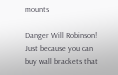mounts

Danger Will Robinson! Just because you can buy wall brackets that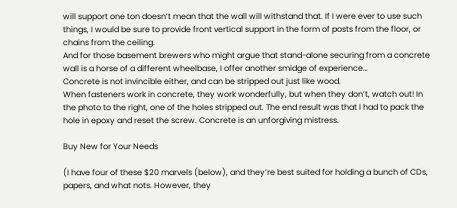will support one ton doesn’t mean that the wall will withstand that. If I were ever to use such things, I would be sure to provide front vertical support in the form of posts from the floor, or chains from the ceiling.
And for those basement brewers who might argue that stand-alone securing from a concrete wall is a horse of a different wheelbase, I offer another smidge of experience…
Concrete is not invincible either, and can be stripped out just like wood.
When fasteners work in concrete, they work wonderfully, but when they don’t, watch out! In the photo to the right, one of the holes stripped out. The end result was that I had to pack the hole in epoxy and reset the screw. Concrete is an unforgiving mistress.

Buy New for Your Needs

(I have four of these $20 marvels (below), and they’re best suited for holding a bunch of CDs, papers, and what nots. However, they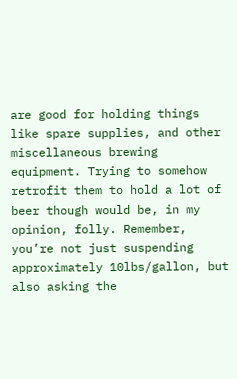are good for holding things like spare supplies, and other miscellaneous brewing equipment. Trying to somehow retrofit them to hold a lot of beer though would be, in my opinion, folly. Remember, you’re not just suspending approximately 10lbs/gallon, but also asking the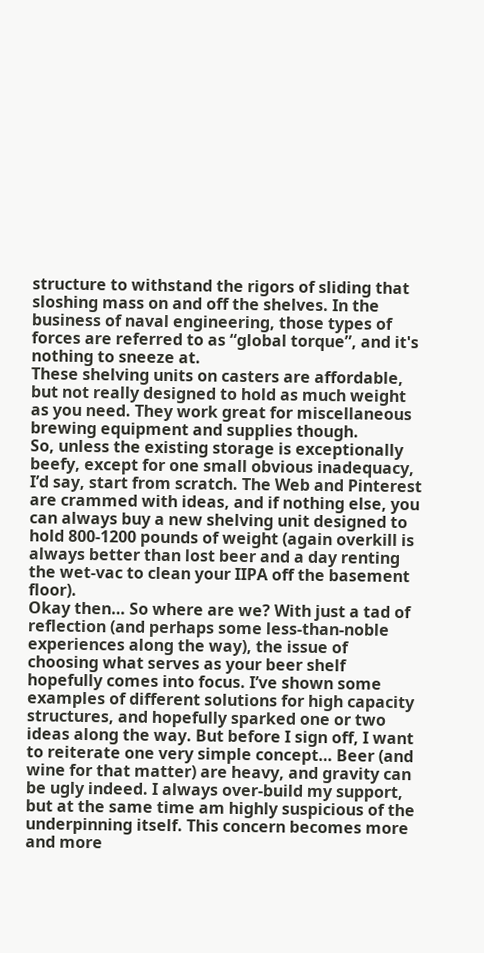structure to withstand the rigors of sliding that sloshing mass on and off the shelves. In the business of naval engineering, those types of forces are referred to as “global torque”, and it's nothing to sneeze at.
These shelving units on casters are affordable, but not really designed to hold as much weight as you need. They work great for miscellaneous brewing equipment and supplies though.
So, unless the existing storage is exceptionally beefy, except for one small obvious inadequacy, I’d say, start from scratch. The Web and Pinterest are crammed with ideas, and if nothing else, you can always buy a new shelving unit designed to hold 800-1200 pounds of weight (again overkill is always better than lost beer and a day renting the wet-vac to clean your IIPA off the basement floor).
Okay then… So where are we? With just a tad of reflection (and perhaps some less-than-noble experiences along the way), the issue of choosing what serves as your beer shelf hopefully comes into focus. I’ve shown some examples of different solutions for high capacity structures, and hopefully sparked one or two ideas along the way. But before I sign off, I want to reiterate one very simple concept… Beer (and wine for that matter) are heavy, and gravity can be ugly indeed. I always over-build my support, but at the same time am highly suspicious of the underpinning itself. This concern becomes more and more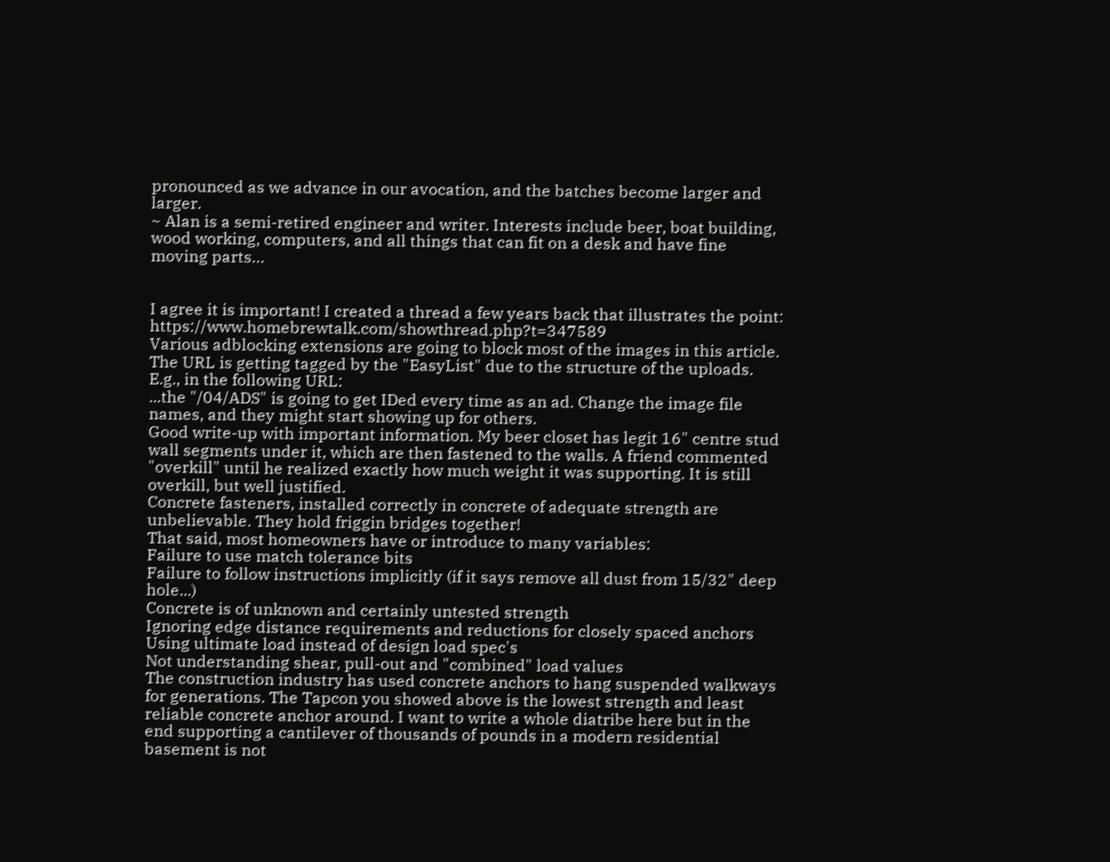pronounced as we advance in our avocation, and the batches become larger and larger.
~ Alan is a semi-retired engineer and writer. Interests include beer, boat building, wood working, computers, and all things that can fit on a desk and have fine moving parts…


I agree it is important! I created a thread a few years back that illustrates the point: https://www.homebrewtalk.com/showthread.php?t=347589
Various adblocking extensions are going to block most of the images in this article. The URL is getting tagged by the "EasyList" due to the structure of the uploads. E.g., in the following URL:
...the "/04/ADS" is going to get IDed every time as an ad. Change the image file names, and they might start showing up for others.
Good write-up with important information. My beer closet has legit 16" centre stud wall segments under it, which are then fastened to the walls. A friend commented "overkill" until he realized exactly how much weight it was supporting. It is still overkill, but well justified.
Concrete fasteners, installed correctly in concrete of adequate strength are unbelievable. They hold friggin bridges together!
That said, most homeowners have or introduce to many variables:
Failure to use match tolerance bits
Failure to follow instructions implicitly (if it says remove all dust from 15/32" deep hole...)
Concrete is of unknown and certainly untested strength
Ignoring edge distance requirements and reductions for closely spaced anchors
Using ultimate load instead of design load spec's
Not understanding shear, pull-out and "combined" load values
The construction industry has used concrete anchors to hang suspended walkways for generations. The Tapcon you showed above is the lowest strength and least reliable concrete anchor around. I want to write a whole diatribe here but in the end supporting a cantilever of thousands of pounds in a modern residential basement is not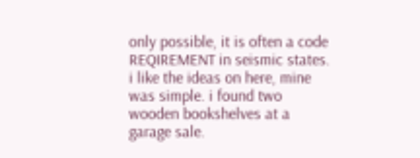only possible, it is often a code REQIREMENT in seismic states.
i like the ideas on here, mine was simple. i found two wooden bookshelves at a garage sale.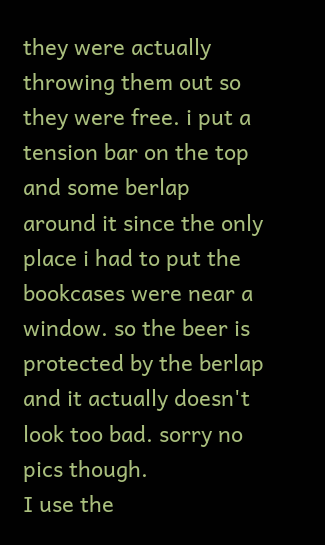they were actually throwing them out so they were free. i put a tension bar on the top and some berlap around it since the only place i had to put the bookcases were near a window. so the beer is protected by the berlap and it actually doesn't look too bad. sorry no pics though.
I use the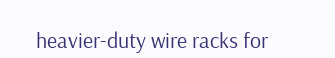heavier-duty wire racks for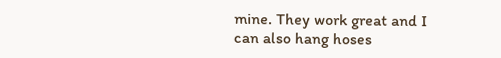mine. They work great and I can also hang hoses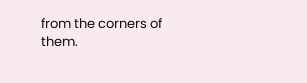from the corners of them.